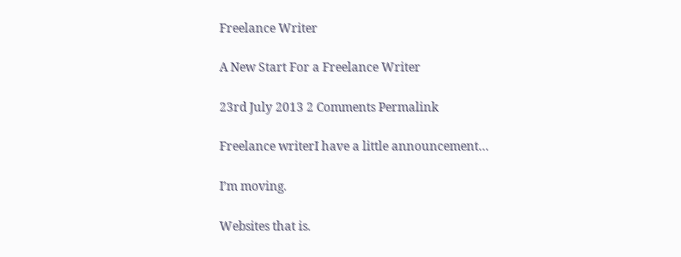Freelance Writer

A New Start For a Freelance Writer

23rd July 2013 2 Comments Permalink

Freelance writerI have a little announcement…

I’m moving.

Websites that is.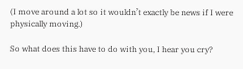(I move around a lot so it wouldn’t exactly be news if I were physically moving.)

So what does this have to do with you, I hear you cry?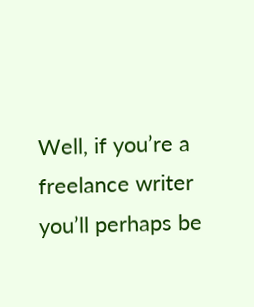Well, if you’re a freelance writer you’ll perhaps be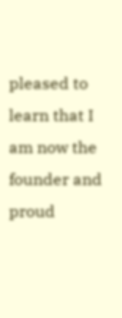pleased to learn that I am now the founder and proud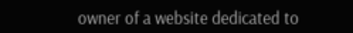owner of a website dedicated to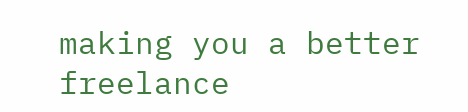making you a better freelance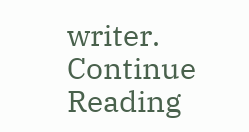writer. Continue Reading